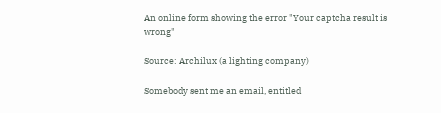An online form showing the error "Your captcha result is wrong"

Source: Archilux (a lighting company)

Somebody sent me an email, entitled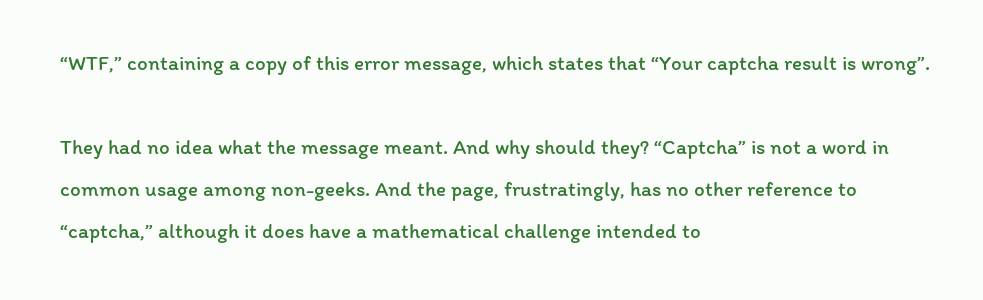“WTF,” containing a copy of this error message, which states that “Your captcha result is wrong”.

They had no idea what the message meant. And why should they? “Captcha” is not a word in common usage among non-geeks. And the page, frustratingly, has no other reference to “captcha,” although it does have a mathematical challenge intended to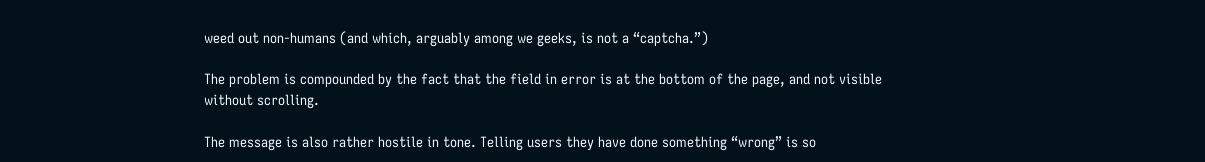weed out non-humans (and which, arguably among we geeks, is not a “captcha.”)

The problem is compounded by the fact that the field in error is at the bottom of the page, and not visible without scrolling.

The message is also rather hostile in tone. Telling users they have done something “wrong” is so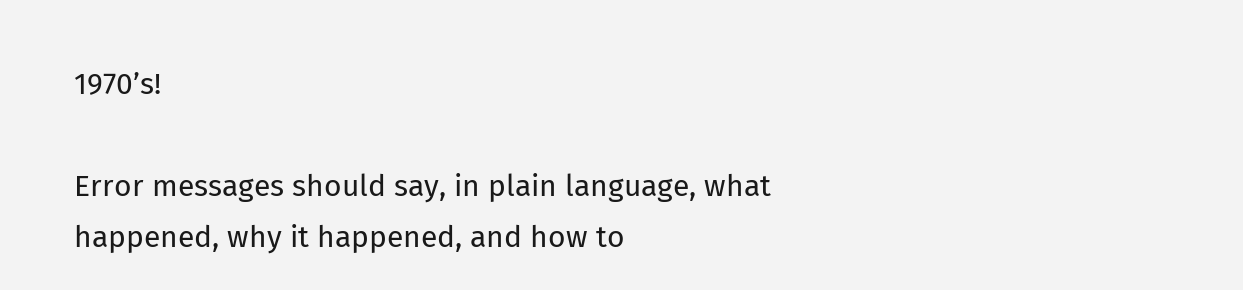1970’s!

Error messages should say, in plain language, what happened, why it happened, and how to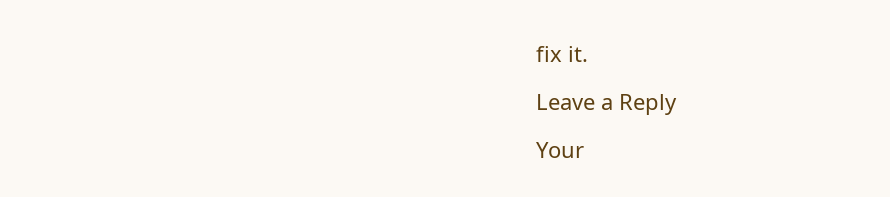fix it.

Leave a Reply

Your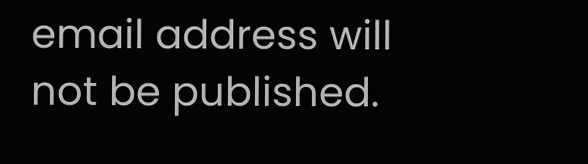email address will not be published.